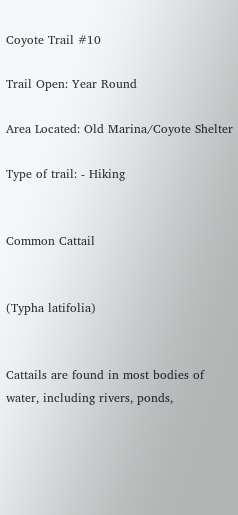Coyote Trail #10

Trail Open: Year Round

Area Located: Old Marina/Coyote Shelter

Type of trail: - Hiking


Common Cattail


(Typha latifolia)


Cattails are found in most bodies of water, including rivers, ponds,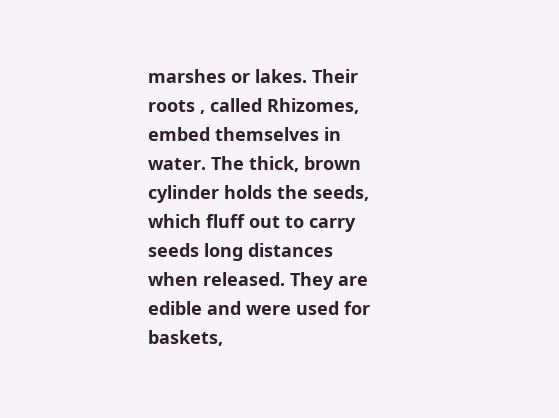marshes or lakes. Their roots , called Rhizomes, embed themselves in water. The thick, brown cylinder holds the seeds, which fluff out to carry seeds long distances when released. They are edible and were used for baskets,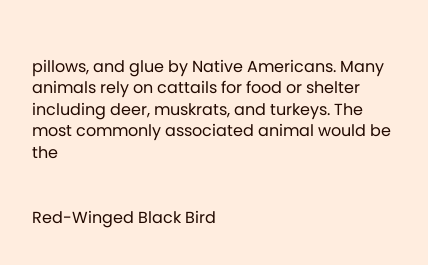pillows, and glue by Native Americans. Many animals rely on cattails for food or shelter including deer, muskrats, and turkeys. The most commonly associated animal would be the


Red-Winged Black Bird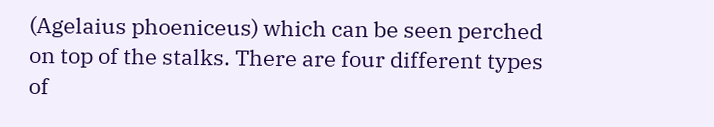(Agelaius phoeniceus) which can be seen perched on top of the stalks. There are four different types of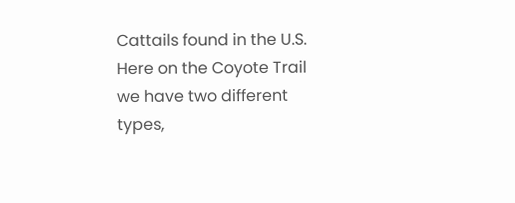Cattails found in the U.S. Here on the Coyote Trail we have two different types,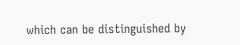which can be distinguished by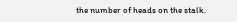the number of heads on the stalk.